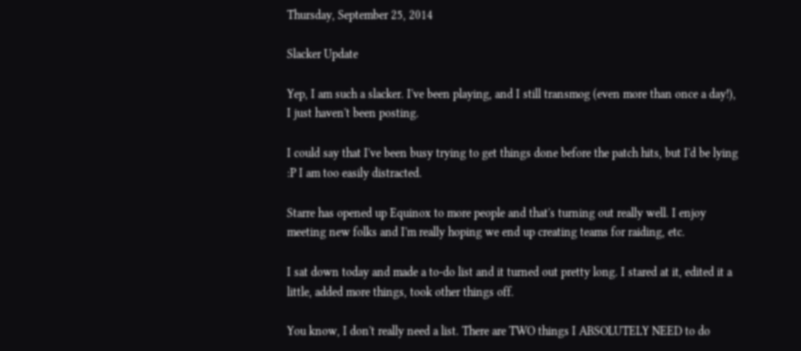Thursday, September 25, 2014

Slacker Update

Yep, I am such a slacker. I've been playing, and I still transmog (even more than once a day!), I just haven't been posting.

I could say that I've been busy trying to get things done before the patch hits, but I'd be lying :P I am too easily distracted.

Starre has opened up Equinox to more people and that's turning out really well. I enjoy meeting new folks and I'm really hoping we end up creating teams for raiding, etc.

I sat down today and made a to-do list and it turned out pretty long. I stared at it, edited it a little, added more things, took other things off.

You know, I don't really need a list. There are TWO things I ABSOLUTELY NEED to do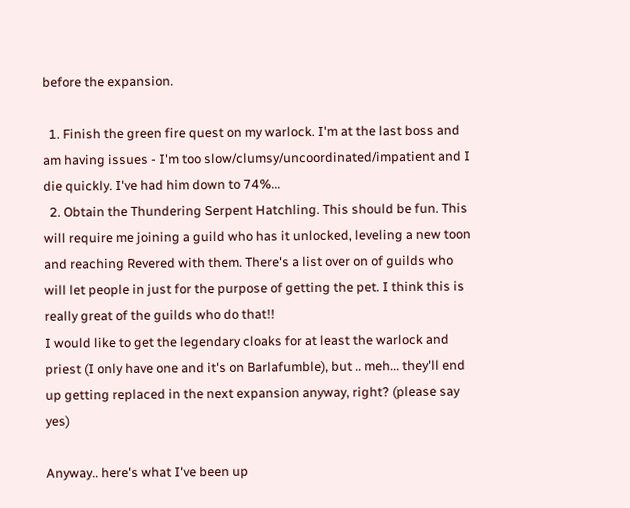before the expansion.

  1. Finish the green fire quest on my warlock. I'm at the last boss and am having issues - I'm too slow/clumsy/uncoordinated/impatient and I die quickly. I've had him down to 74%...
  2. Obtain the Thundering Serpent Hatchling. This should be fun. This will require me joining a guild who has it unlocked, leveling a new toon and reaching Revered with them. There's a list over on of guilds who will let people in just for the purpose of getting the pet. I think this is really great of the guilds who do that!!
I would like to get the legendary cloaks for at least the warlock and priest (I only have one and it's on Barlafumble), but .. meh... they'll end up getting replaced in the next expansion anyway, right? (please say yes)

Anyway.. here's what I've been up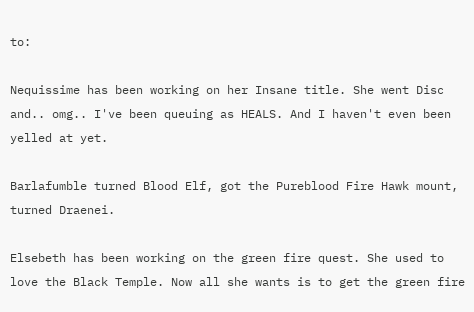to:

Nequissime has been working on her Insane title. She went Disc and.. omg.. I've been queuing as HEALS. And I haven't even been yelled at yet.

Barlafumble turned Blood Elf, got the Pureblood Fire Hawk mount, turned Draenei.

Elsebeth has been working on the green fire quest. She used to love the Black Temple. Now all she wants is to get the green fire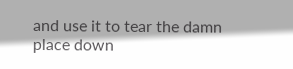and use it to tear the damn place down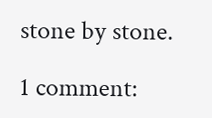stone by stone.

1 comment: